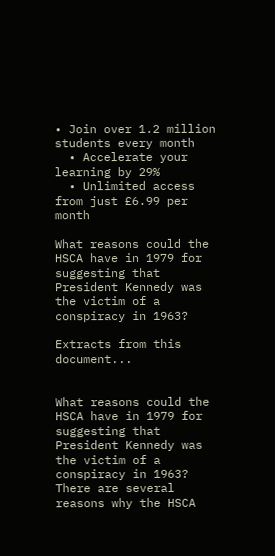• Join over 1.2 million students every month
  • Accelerate your learning by 29%
  • Unlimited access from just £6.99 per month

What reasons could the HSCA have in 1979 for suggesting that President Kennedy was the victim of a conspiracy in 1963?

Extracts from this document...


What reasons could the HSCA have in 1979 for suggesting that President Kennedy was the victim of a conspiracy in 1963? There are several reasons why the HSCA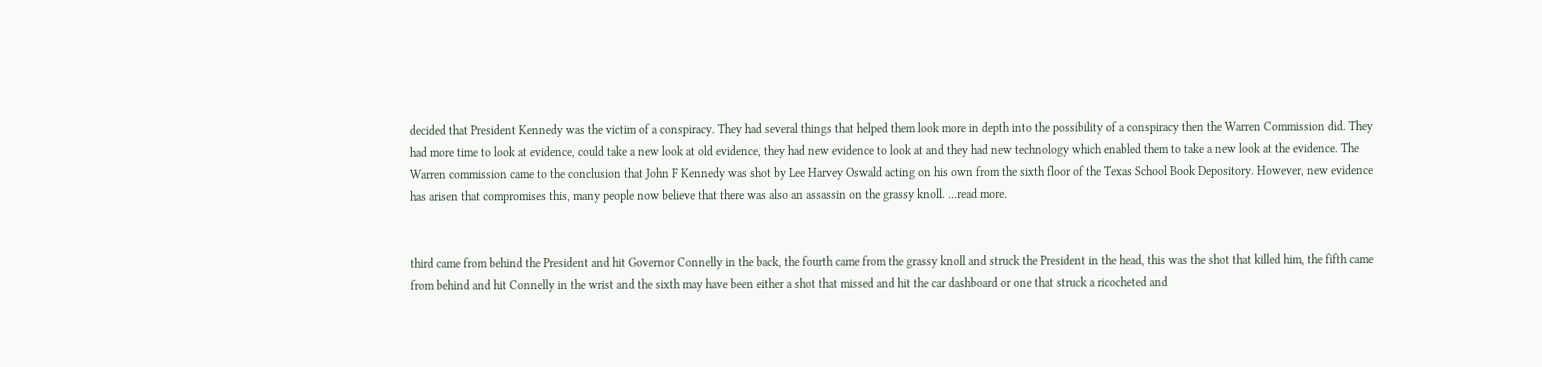decided that President Kennedy was the victim of a conspiracy. They had several things that helped them look more in depth into the possibility of a conspiracy then the Warren Commission did. They had more time to look at evidence, could take a new look at old evidence, they had new evidence to look at and they had new technology which enabled them to take a new look at the evidence. The Warren commission came to the conclusion that John F Kennedy was shot by Lee Harvey Oswald acting on his own from the sixth floor of the Texas School Book Depository. However, new evidence has arisen that compromises this, many people now believe that there was also an assassin on the grassy knoll. ...read more.


third came from behind the President and hit Governor Connelly in the back, the fourth came from the grassy knoll and struck the President in the head, this was the shot that killed him, the fifth came from behind and hit Connelly in the wrist and the sixth may have been either a shot that missed and hit the car dashboard or one that struck a ricocheted and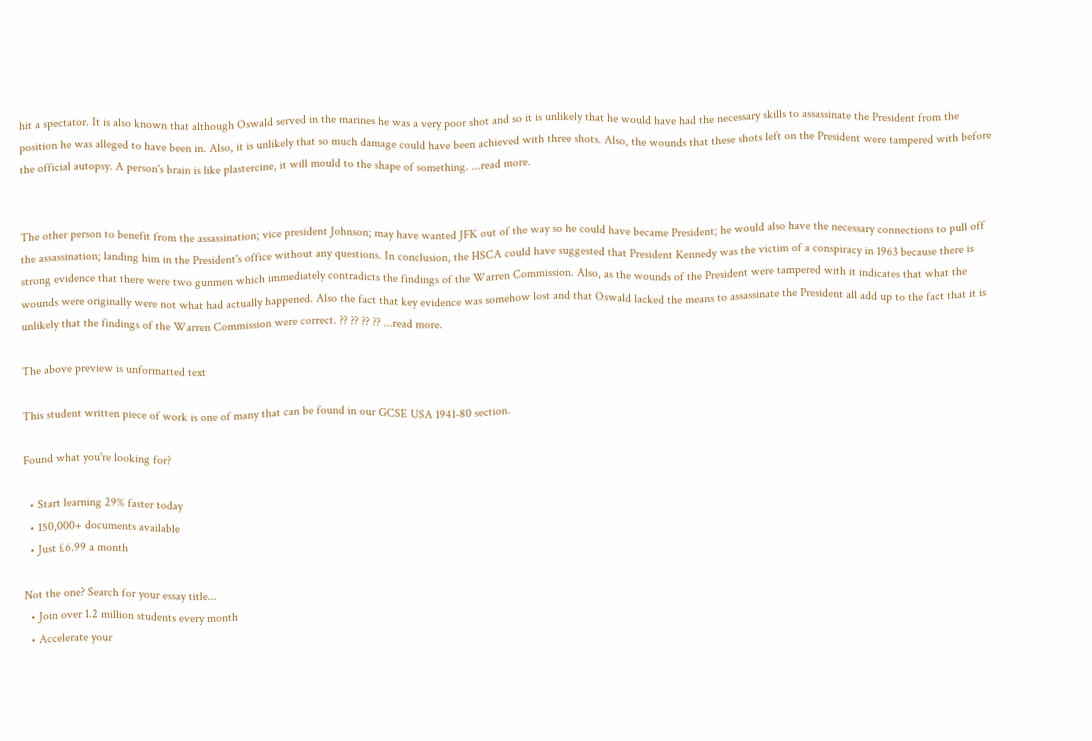hit a spectator. It is also known that although Oswald served in the marines he was a very poor shot and so it is unlikely that he would have had the necessary skills to assassinate the President from the position he was alleged to have been in. Also, it is unlikely that so much damage could have been achieved with three shots. Also, the wounds that these shots left on the President were tampered with before the official autopsy. A person's brain is like plastercine, it will mould to the shape of something. ...read more.


The other person to benefit from the assassination; vice president Johnson; may have wanted JFK out of the way so he could have became President; he would also have the necessary connections to pull off the assassination; landing him in the President's office without any questions. In conclusion, the HSCA could have suggested that President Kennedy was the victim of a conspiracy in 1963 because there is strong evidence that there were two gunmen which immediately contradicts the findings of the Warren Commission. Also, as the wounds of the President were tampered with it indicates that what the wounds were originally were not what had actually happened. Also the fact that key evidence was somehow lost and that Oswald lacked the means to assassinate the President all add up to the fact that it is unlikely that the findings of the Warren Commission were correct. ?? ?? ?? ?? ...read more.

The above preview is unformatted text

This student written piece of work is one of many that can be found in our GCSE USA 1941-80 section.

Found what you're looking for?

  • Start learning 29% faster today
  • 150,000+ documents available
  • Just £6.99 a month

Not the one? Search for your essay title...
  • Join over 1.2 million students every month
  • Accelerate your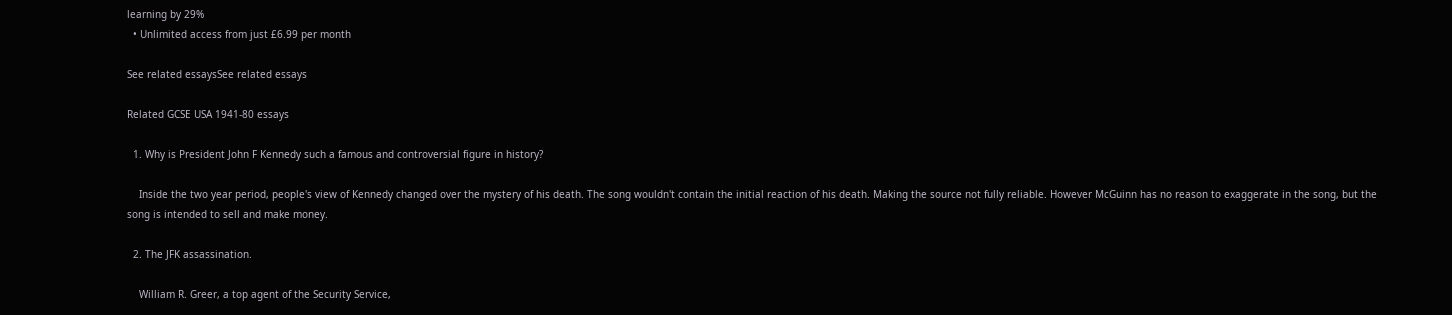learning by 29%
  • Unlimited access from just £6.99 per month

See related essaysSee related essays

Related GCSE USA 1941-80 essays

  1. Why is President John F Kennedy such a famous and controversial figure in history?

    Inside the two year period, people's view of Kennedy changed over the mystery of his death. The song wouldn't contain the initial reaction of his death. Making the source not fully reliable. However McGuinn has no reason to exaggerate in the song, but the song is intended to sell and make money.

  2. The JFK assassination.

    William R. Greer, a top agent of the Security Service,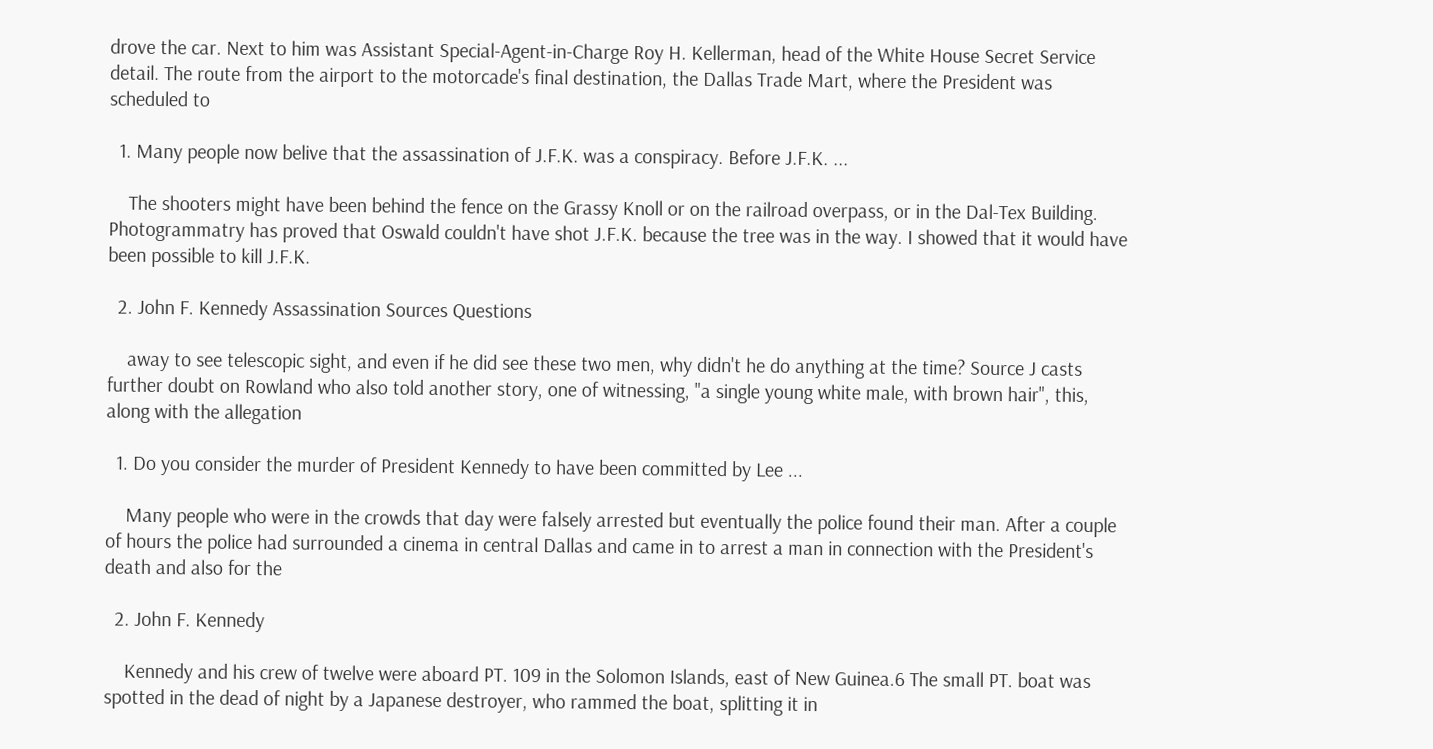drove the car. Next to him was Assistant Special-Agent-in-Charge Roy H. Kellerman, head of the White House Secret Service detail. The route from the airport to the motorcade's final destination, the Dallas Trade Mart, where the President was scheduled to

  1. Many people now belive that the assassination of J.F.K. was a conspiracy. Before J.F.K. ...

    The shooters might have been behind the fence on the Grassy Knoll or on the railroad overpass, or in the Dal-Tex Building. Photogrammatry has proved that Oswald couldn't have shot J.F.K. because the tree was in the way. I showed that it would have been possible to kill J.F.K.

  2. John F. Kennedy Assassination Sources Questions

    away to see telescopic sight, and even if he did see these two men, why didn't he do anything at the time? Source J casts further doubt on Rowland who also told another story, one of witnessing, "a single young white male, with brown hair", this, along with the allegation

  1. Do you consider the murder of President Kennedy to have been committed by Lee ...

    Many people who were in the crowds that day were falsely arrested but eventually the police found their man. After a couple of hours the police had surrounded a cinema in central Dallas and came in to arrest a man in connection with the President's death and also for the

  2. John F. Kennedy

    Kennedy and his crew of twelve were aboard PT. 109 in the Solomon Islands, east of New Guinea.6 The small PT. boat was spotted in the dead of night by a Japanese destroyer, who rammed the boat, splitting it in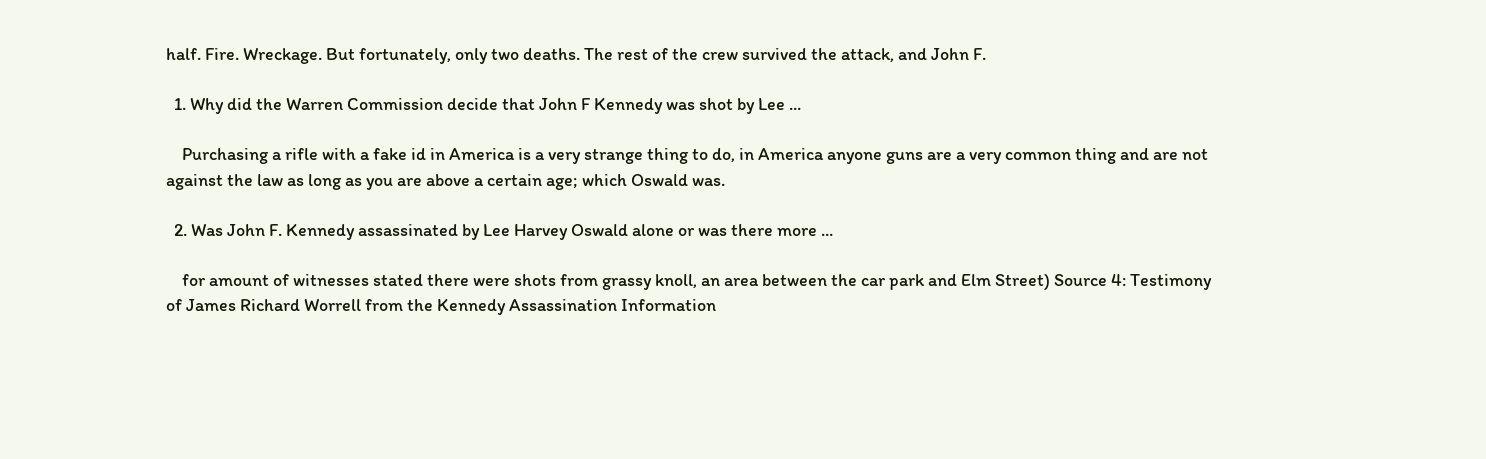half. Fire. Wreckage. But fortunately, only two deaths. The rest of the crew survived the attack, and John F.

  1. Why did the Warren Commission decide that John F Kennedy was shot by Lee ...

    Purchasing a rifle with a fake id in America is a very strange thing to do, in America anyone guns are a very common thing and are not against the law as long as you are above a certain age; which Oswald was.

  2. Was John F. Kennedy assassinated by Lee Harvey Oswald alone or was there more ...

    for amount of witnesses stated there were shots from grassy knoll, an area between the car park and Elm Street) Source 4: Testimony of James Richard Worrell from the Kennedy Assassination Information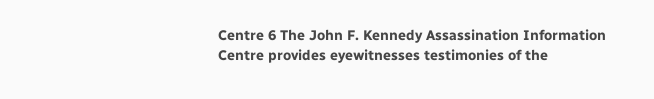Centre 6 The John F. Kennedy Assassination Information Centre provides eyewitnesses testimonies of the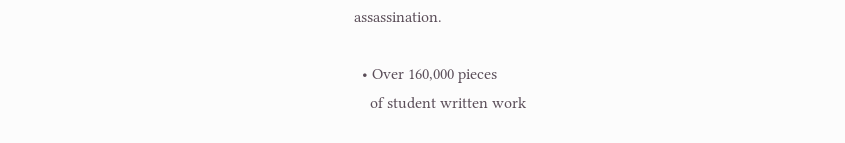assassination.

  • Over 160,000 pieces
    of student written work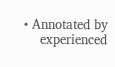• Annotated by
    experienced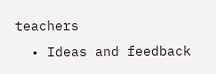teachers
  • Ideas and feedback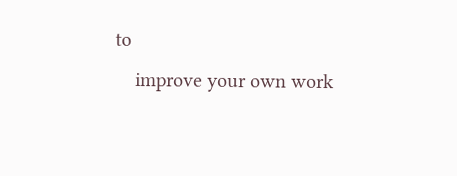to
    improve your own work